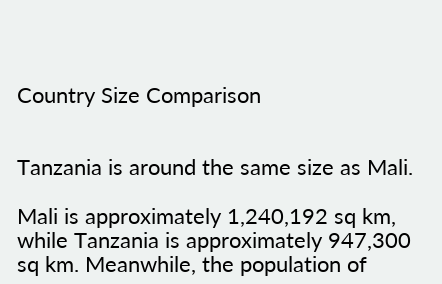Country Size Comparison


Tanzania is around the same size as Mali.

Mali is approximately 1,240,192 sq km, while Tanzania is approximately 947,300 sq km. Meanwhile, the population of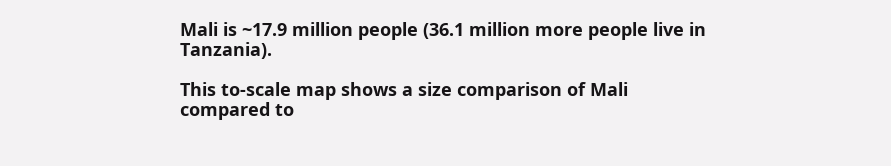Mali is ~17.9 million people (36.1 million more people live in Tanzania).

This to-scale map shows a size comparison of Mali compared to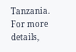Tanzania. For more details,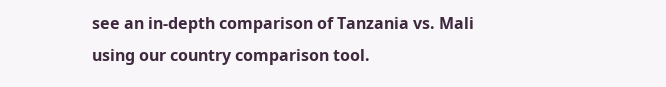see an in-depth comparison of Tanzania vs. Mali using our country comparison tool.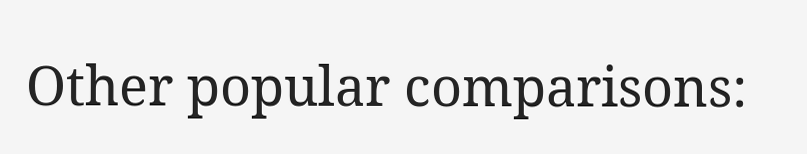Other popular comparisons: